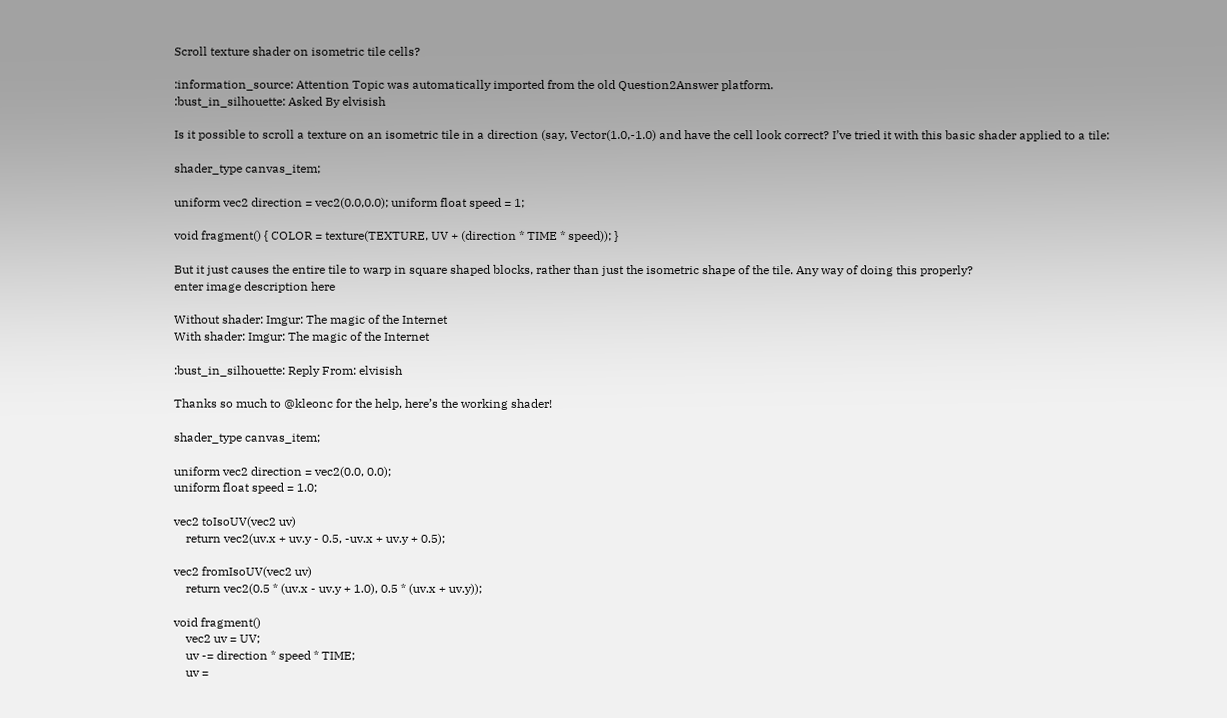Scroll texture shader on isometric tile cells?

:information_source: Attention Topic was automatically imported from the old Question2Answer platform.
:bust_in_silhouette: Asked By elvisish

Is it possible to scroll a texture on an isometric tile in a direction (say, Vector(1.0,-1.0) and have the cell look correct? I’ve tried it with this basic shader applied to a tile:

shader_type canvas_item;

uniform vec2 direction = vec2(0.0,0.0); uniform float speed = 1;

void fragment() { COLOR = texture(TEXTURE, UV + (direction * TIME * speed)); }

But it just causes the entire tile to warp in square shaped blocks, rather than just the isometric shape of the tile. Any way of doing this properly?
enter image description here

Without shader: Imgur: The magic of the Internet
With shader: Imgur: The magic of the Internet

:bust_in_silhouette: Reply From: elvisish

Thanks so much to @kleonc for the help, here’s the working shader!

shader_type canvas_item;

uniform vec2 direction = vec2(0.0, 0.0);
uniform float speed = 1.0;

vec2 toIsoUV(vec2 uv)
    return vec2(uv.x + uv.y - 0.5, -uv.x + uv.y + 0.5);

vec2 fromIsoUV(vec2 uv)
    return vec2(0.5 * (uv.x - uv.y + 1.0), 0.5 * (uv.x + uv.y));

void fragment()
    vec2 uv = UV;
    uv -= direction * speed * TIME;
    uv =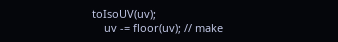toIsoUV(uv);
    uv -= floor(uv); // make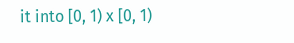it into [0, 1) x [0, 1)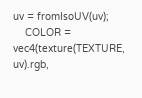uv = fromIsoUV(uv);
    COLOR = vec4(texture(TEXTURE, uv).rgb,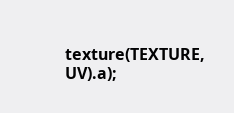texture(TEXTURE, UV).a);